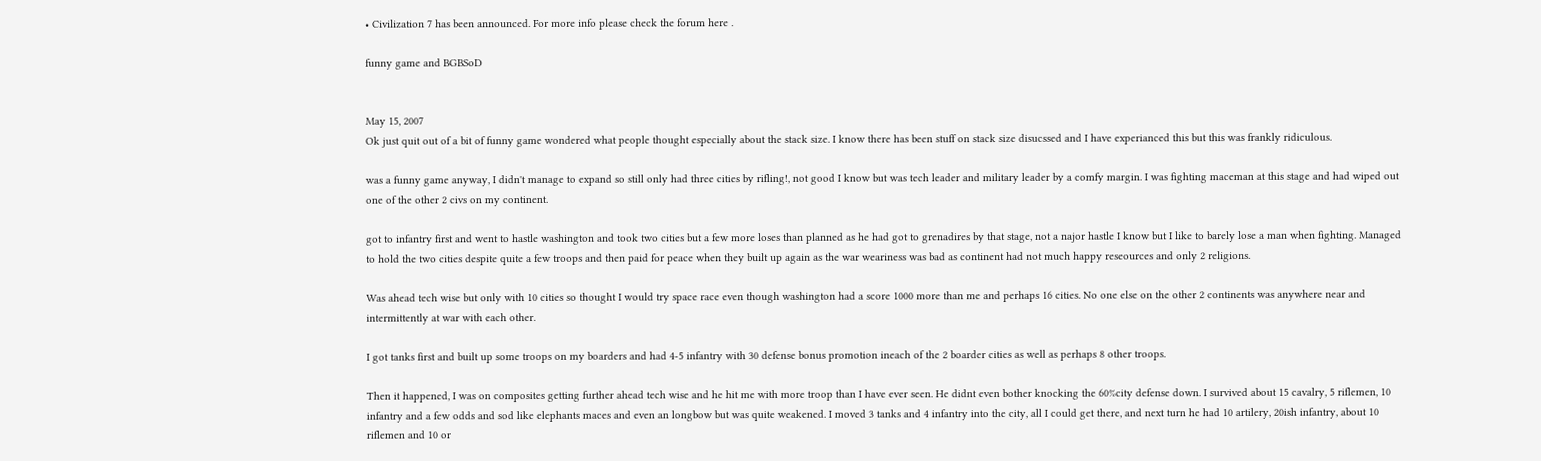• Civilization 7 has been announced. For more info please check the forum here .

funny game and BGBSoD


May 15, 2007
Ok just quit out of a bit of funny game wondered what people thought especially about the stack size. I know there has been stuff on stack size disucssed and I have experianced this but this was frankly ridiculous.

was a funny game anyway, I didn't manage to expand so still only had three cities by rifling!, not good I know but was tech leader and military leader by a comfy margin. I was fighting maceman at this stage and had wiped out one of the other 2 civs on my continent.

got to infantry first and went to hastle washington and took two cities but a few more loses than planned as he had got to grenadires by that stage, not a najor hastle I know but I like to barely lose a man when fighting. Managed to hold the two cities despite quite a few troops and then paid for peace when they built up again as the war weariness was bad as continent had not much happy reseources and only 2 religions.

Was ahead tech wise but only with 10 cities so thought I would try space race even though washington had a score 1000 more than me and perhaps 16 cities. No one else on the other 2 continents was anywhere near and intermittently at war with each other.

I got tanks first and built up some troops on my boarders and had 4-5 infantry with 30 defense bonus promotion ineach of the 2 boarder cities as well as perhaps 8 other troops.

Then it happened, I was on composites getting further ahead tech wise and he hit me with more troop than I have ever seen. He didnt even bother knocking the 60%city defense down. I survived about 15 cavalry, 5 riflemen, 10 infantry and a few odds and sod like elephants maces and even an longbow but was quite weakened. I moved 3 tanks and 4 infantry into the city, all I could get there, and next turn he had 10 artilery, 20ish infantry, about 10 riflemen and 10 or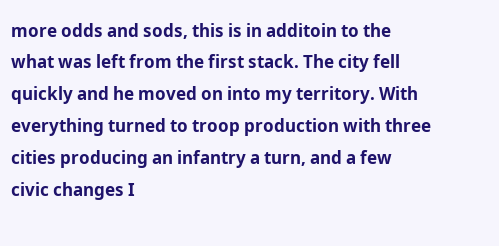more odds and sods, this is in additoin to the what was left from the first stack. The city fell quickly and he moved on into my territory. With everything turned to troop production with three cities producing an infantry a turn, and a few civic changes I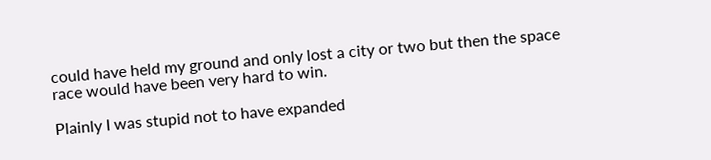could have held my ground and only lost a city or two but then the space race would have been very hard to win.

Plainly I was stupid not to have expanded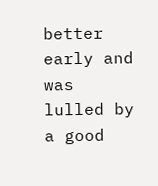better early and was lulled by a good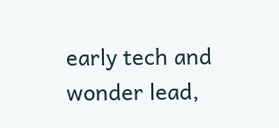early tech and wonder lead,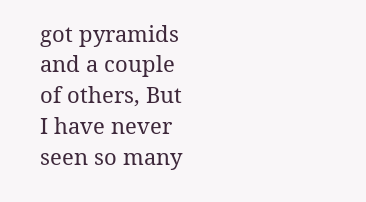got pyramids and a couple of others, But I have never seen so many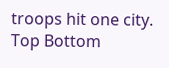troops hit one city.
Top Bottom